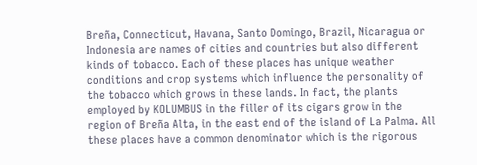Breña, Connecticut, Havana, Santo Domingo, Brazil, Nicaragua or Indonesia are names of cities and countries but also different kinds of tobacco. Each of these places has unique weather conditions and crop systems which influence the personality of the tobacco which grows in these lands. In fact, the plants employed by KOLUMBUS in the filler of its cigars grow in the region of Breña Alta, in the east end of the island of La Palma. All these places have a common denominator which is the rigorous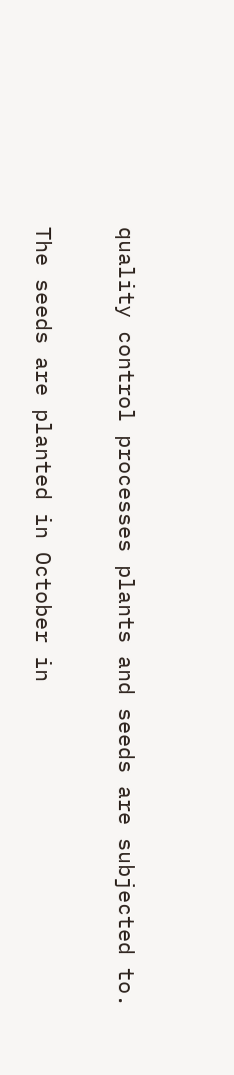quality control processes plants and seeds are subjected to.

The seeds are planted in October in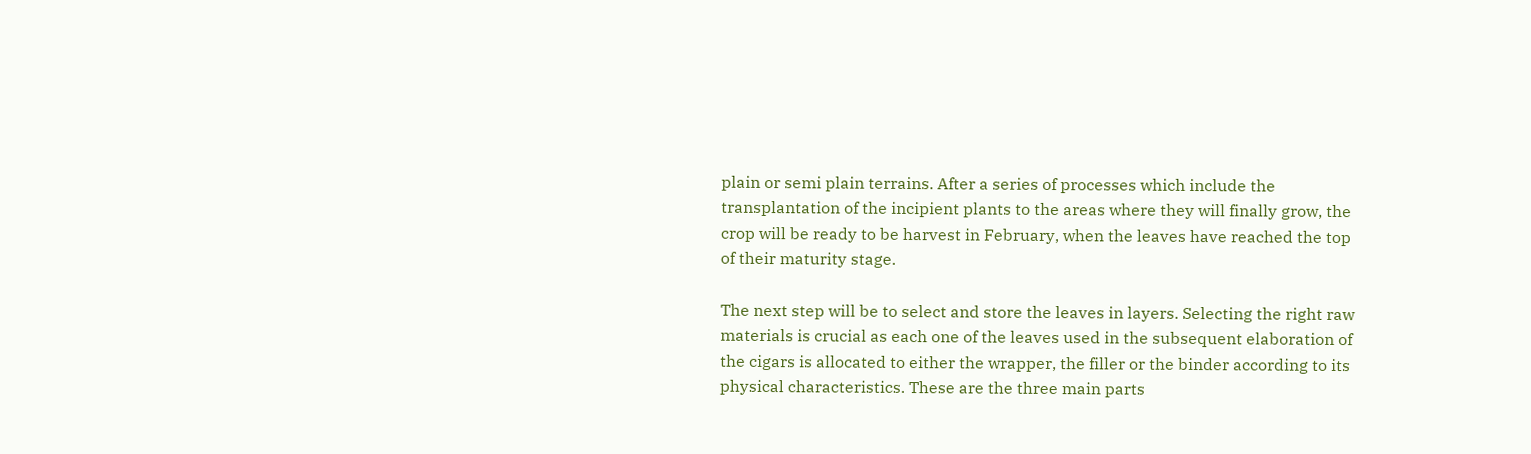plain or semi plain terrains. After a series of processes which include the transplantation of the incipient plants to the areas where they will finally grow, the crop will be ready to be harvest in February, when the leaves have reached the top of their maturity stage.

The next step will be to select and store the leaves in layers. Selecting the right raw materials is crucial as each one of the leaves used in the subsequent elaboration of the cigars is allocated to either the wrapper, the filler or the binder according to its physical characteristics. These are the three main parts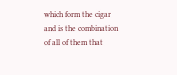which form the cigar and is the combination of all of them that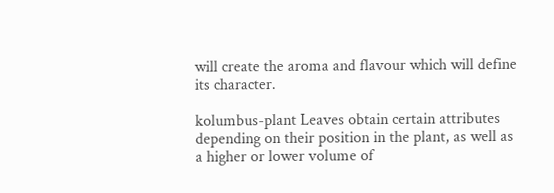will create the aroma and flavour which will define its character.

kolumbus-plant Leaves obtain certain attributes depending on their position in the plant, as well as a higher or lower volume of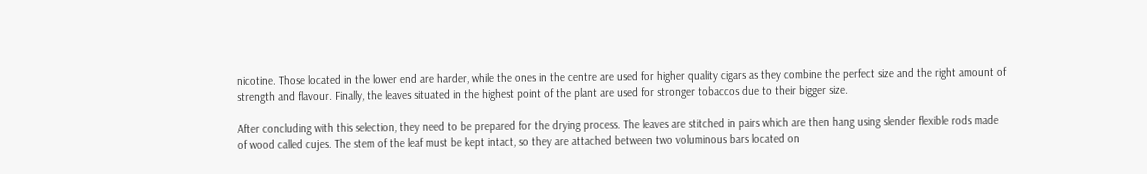nicotine. Those located in the lower end are harder, while the ones in the centre are used for higher quality cigars as they combine the perfect size and the right amount of strength and flavour. Finally, the leaves situated in the highest point of the plant are used for stronger tobaccos due to their bigger size.

After concluding with this selection, they need to be prepared for the drying process. The leaves are stitched in pairs which are then hang using slender flexible rods made of wood called cujes. The stem of the leaf must be kept intact, so they are attached between two voluminous bars located on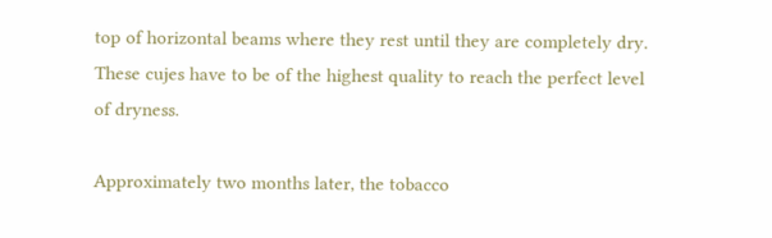top of horizontal beams where they rest until they are completely dry. These cujes have to be of the highest quality to reach the perfect level of dryness.

Approximately two months later, the tobacco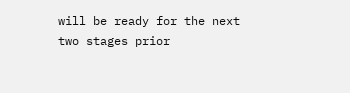will be ready for the next two stages prior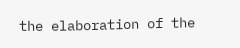the elaboration of the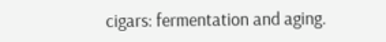cigars: fermentation and aging.